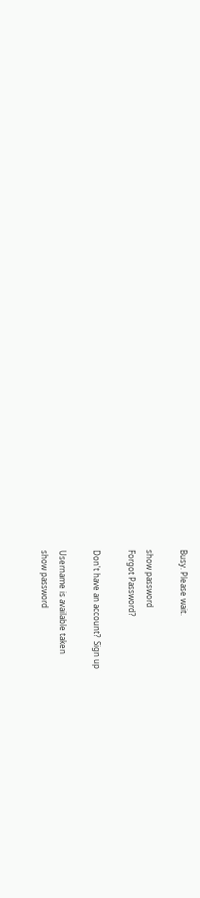Busy. Please wait.

show password
Forgot Password?

Don't have an account?  Sign up

Username is available taken
show password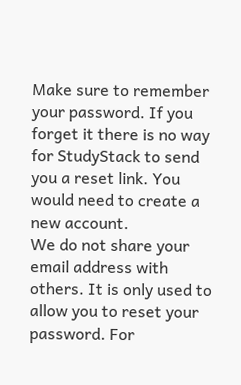Make sure to remember your password. If you forget it there is no way for StudyStack to send you a reset link. You would need to create a new account.
We do not share your email address with others. It is only used to allow you to reset your password. For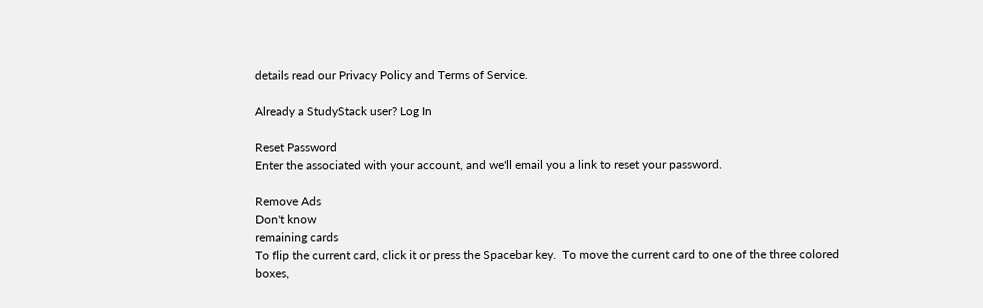details read our Privacy Policy and Terms of Service.

Already a StudyStack user? Log In

Reset Password
Enter the associated with your account, and we'll email you a link to reset your password.

Remove Ads
Don't know
remaining cards
To flip the current card, click it or press the Spacebar key.  To move the current card to one of the three colored boxes,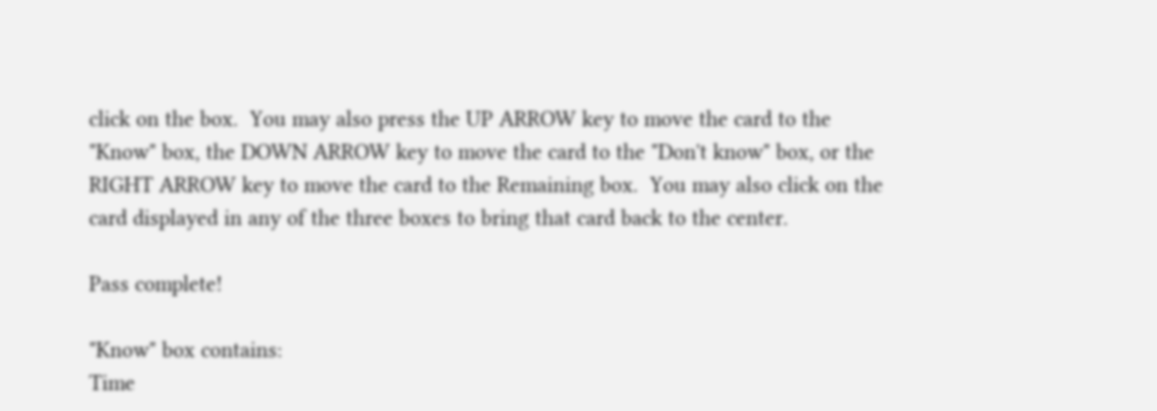click on the box.  You may also press the UP ARROW key to move the card to the "Know" box, the DOWN ARROW key to move the card to the "Don't know" box, or the RIGHT ARROW key to move the card to the Remaining box.  You may also click on the card displayed in any of the three boxes to bring that card back to the center.

Pass complete!

"Know" box contains:
Time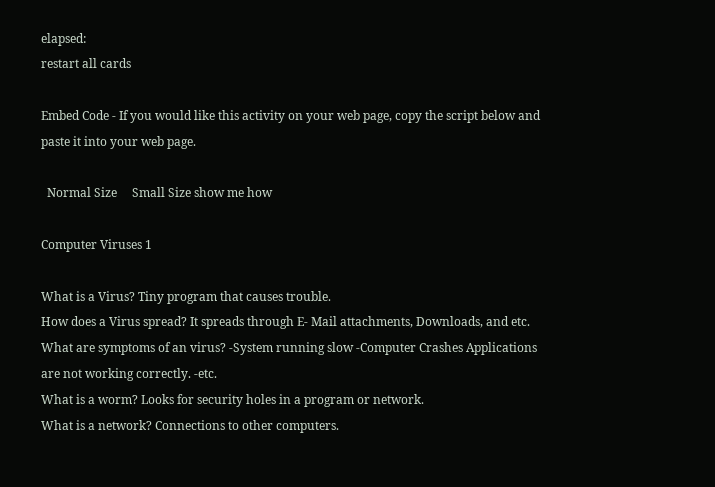elapsed:
restart all cards

Embed Code - If you would like this activity on your web page, copy the script below and paste it into your web page.

  Normal Size     Small Size show me how

Computer Viruses 1

What is a Virus? Tiny program that causes trouble.
How does a Virus spread? It spreads through E- Mail attachments, Downloads, and etc.
What are symptoms of an virus? -System running slow -Computer Crashes Applications are not working correctly. -etc.
What is a worm? Looks for security holes in a program or network.
What is a network? Connections to other computers.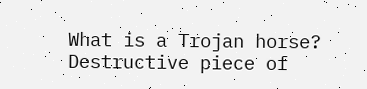What is a Trojan horse? Destructive piece of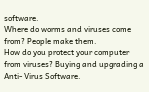software.
Where do worms and viruses come from? People make them.
How do you protect your computer from viruses? Buying and upgrading a Anti- Virus Software.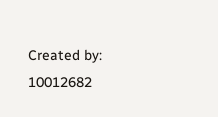Created by: 10012682